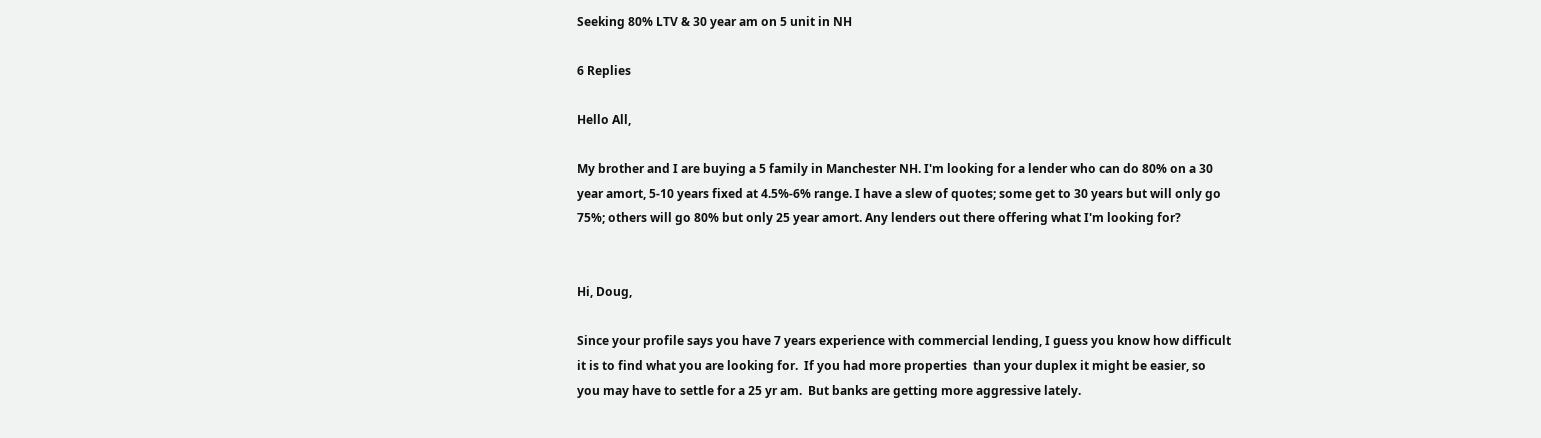Seeking 80% LTV & 30 year am on 5 unit in NH

6 Replies

Hello All,

My brother and I are buying a 5 family in Manchester NH. I'm looking for a lender who can do 80% on a 30 year amort, 5-10 years fixed at 4.5%-6% range. I have a slew of quotes; some get to 30 years but will only go 75%; others will go 80% but only 25 year amort. Any lenders out there offering what I'm looking for?


Hi, Doug,

Since your profile says you have 7 years experience with commercial lending, I guess you know how difficult it is to find what you are looking for.  If you had more properties  than your duplex it might be easier, so you may have to settle for a 25 yr am.  But banks are getting more aggressive lately.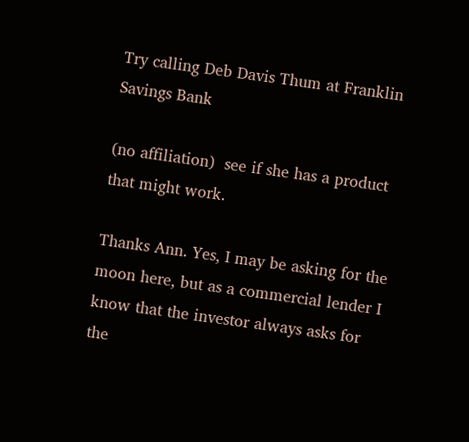Try calling Deb Davis Thum at Franklin Savings Bank

(no affiliation)  see if she has a product that might work.

Thanks Ann. Yes, I may be asking for the moon here, but as a commercial lender I know that the investor always asks for the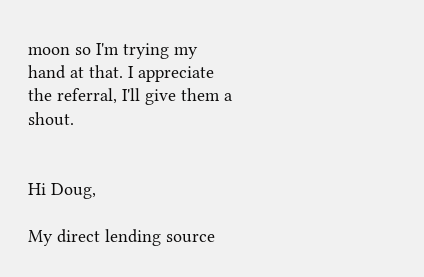moon so I'm trying my hand at that. I appreciate the referral, I'll give them a shout.


Hi Doug,

My direct lending source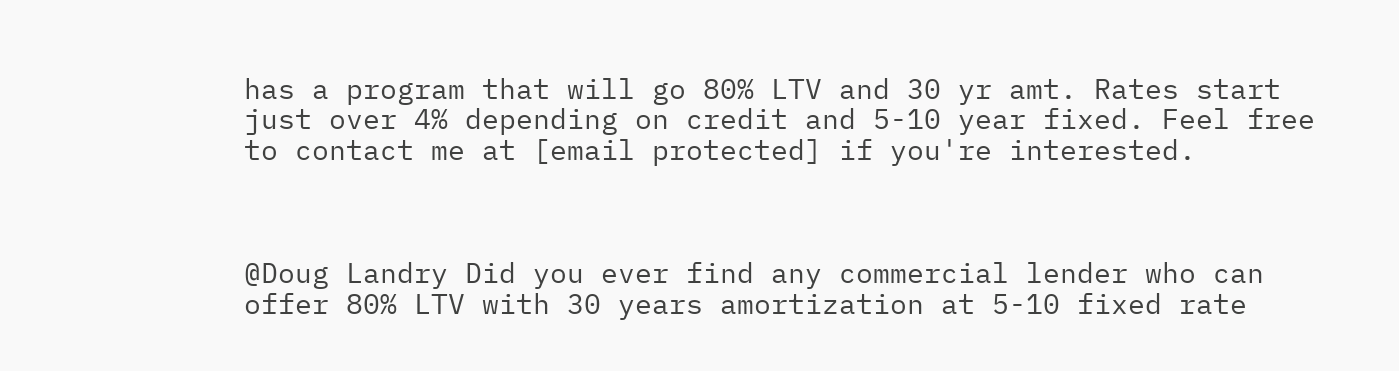has a program that will go 80% LTV and 30 yr amt. Rates start just over 4% depending on credit and 5-10 year fixed. Feel free to contact me at [email protected] if you're interested.



@Doug Landry Did you ever find any commercial lender who can offer 80% LTV with 30 years amortization at 5-10 fixed rate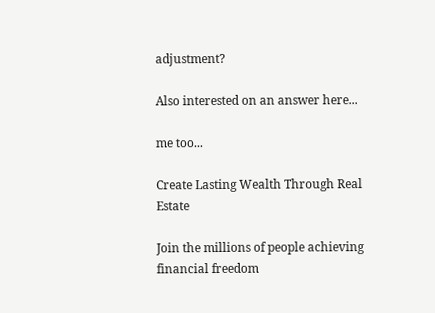adjustment?

Also interested on an answer here...

me too...

Create Lasting Wealth Through Real Estate

Join the millions of people achieving financial freedom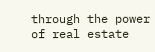through the power of real estate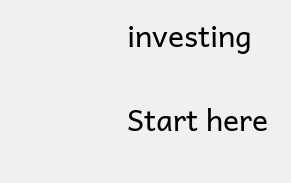investing

Start here